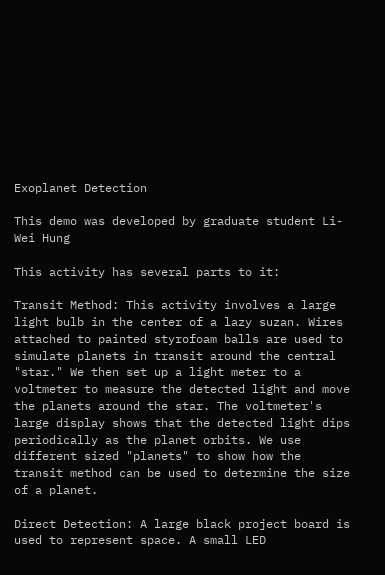Exoplanet Detection

This demo was developed by graduate student Li-Wei Hung

This activity has several parts to it:

Transit Method: This activity involves a large light bulb in the center of a lazy suzan. Wires attached to painted styrofoam balls are used to simulate planets in transit around the central "star." We then set up a light meter to a voltmeter to measure the detected light and move the planets around the star. The voltmeter's large display shows that the detected light dips periodically as the planet orbits. We use different sized "planets" to show how the transit method can be used to determine the size of a planet.

Direct Detection: A large black project board is used to represent space. A small LED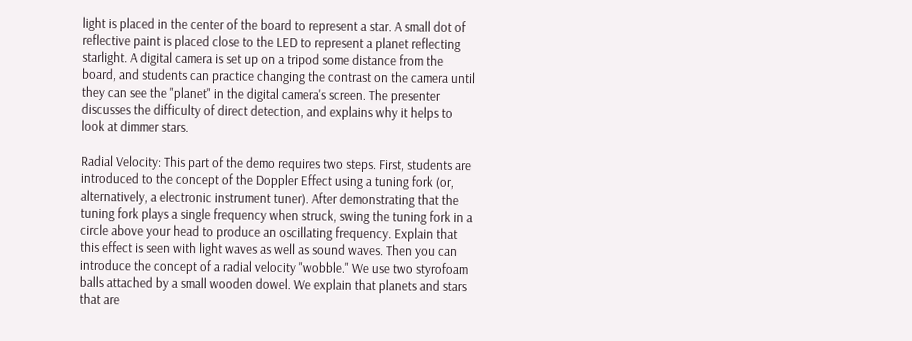light is placed in the center of the board to represent a star. A small dot of reflective paint is placed close to the LED to represent a planet reflecting starlight. A digital camera is set up on a tripod some distance from the board, and students can practice changing the contrast on the camera until they can see the "planet" in the digital camera's screen. The presenter discusses the difficulty of direct detection, and explains why it helps to look at dimmer stars.

Radial Velocity: This part of the demo requires two steps. First, students are introduced to the concept of the Doppler Effect using a tuning fork (or, alternatively, a electronic instrument tuner). After demonstrating that the tuning fork plays a single frequency when struck, swing the tuning fork in a circle above your head to produce an oscillating frequency. Explain that this effect is seen with light waves as well as sound waves. Then you can introduce the concept of a radial velocity "wobble." We use two styrofoam balls attached by a small wooden dowel. We explain that planets and stars that are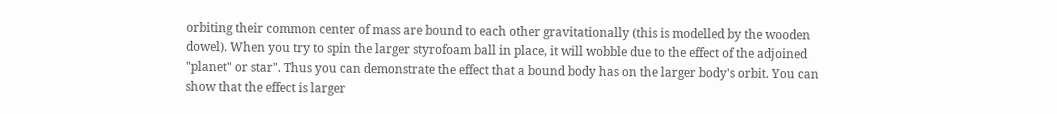orbiting their common center of mass are bound to each other gravitationally (this is modelled by the wooden dowel). When you try to spin the larger styrofoam ball in place, it will wobble due to the effect of the adjoined "planet" or star". Thus you can demonstrate the effect that a bound body has on the larger body's orbit. You can show that the effect is larger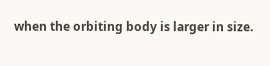when the orbiting body is larger in size.